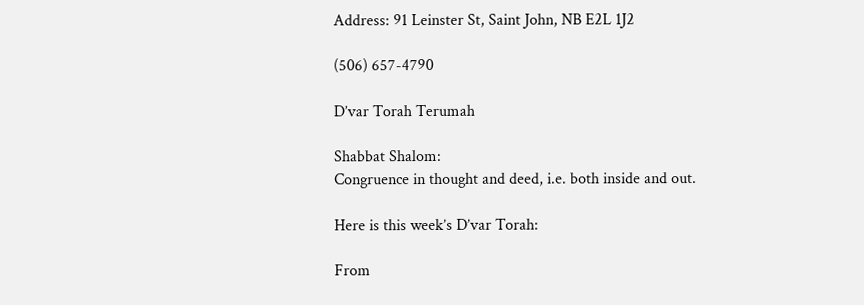Address: 91 Leinster St, Saint John, NB E2L 1J2

(506) 657-4790

D’var Torah Terumah

Shabbat Shalom:
Congruence in thought and deed, i.e. both inside and out.

Here is this week’s D’var Torah:

From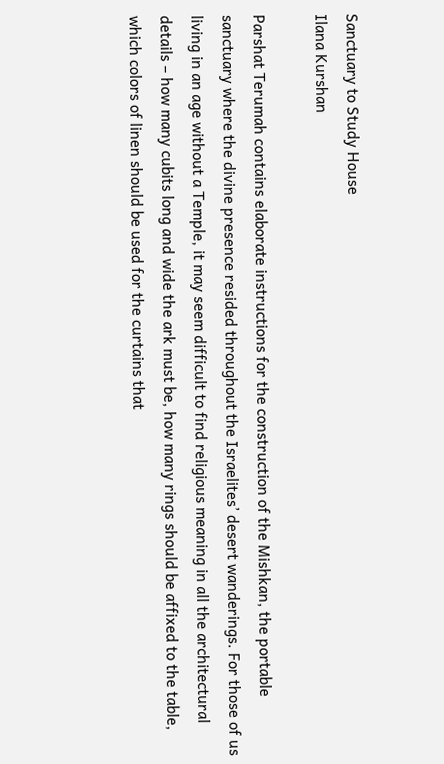Sanctuary to Study House
Ilana Kurshan

Parshat Terumah contains elaborate instructions for the construction of the Mishkan, the portable sanctuary where the divine presence resided throughout the Israelites’ desert wanderings. For those of us living in an age without a Temple, it may seem difficult to find religious meaning in all the architectural details – how many cubits long and wide the ark must be, how many rings should be affixed to the table, which colors of linen should be used for the curtains that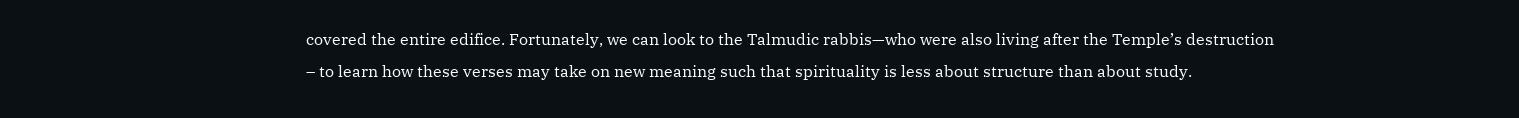covered the entire edifice. Fortunately, we can look to the Talmudic rabbis—who were also living after the Temple’s destruction – to learn how these verses may take on new meaning such that spirituality is less about structure than about study.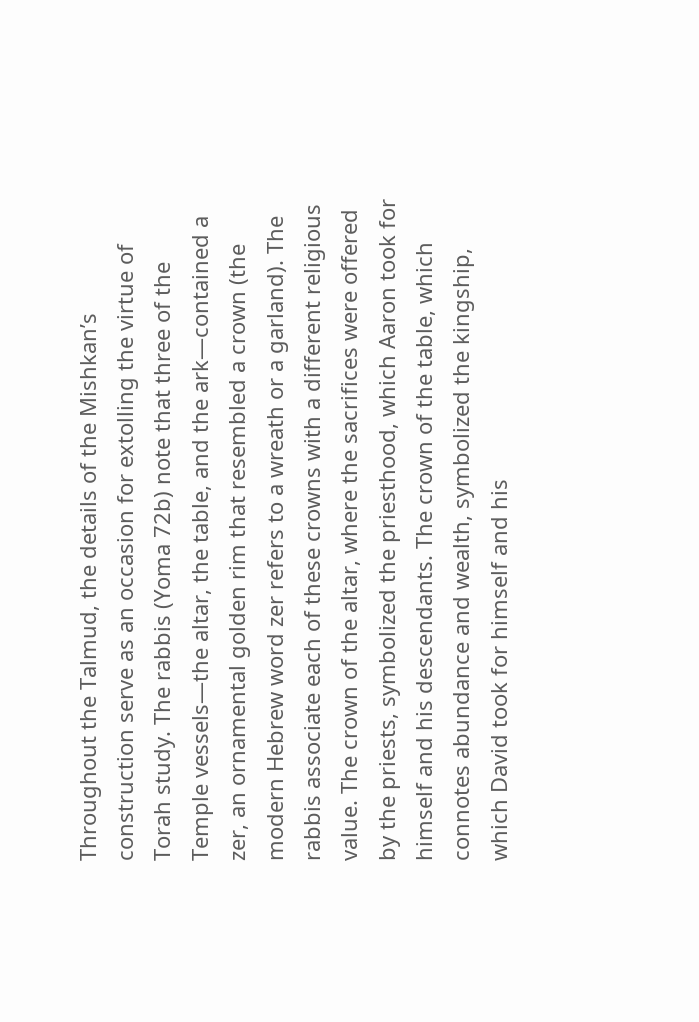Throughout the Talmud, the details of the Mishkan’s construction serve as an occasion for extolling the virtue of Torah study. The rabbis (Yoma 72b) note that three of the Temple vessels—the altar, the table, and the ark—contained a zer, an ornamental golden rim that resembled a crown (the modern Hebrew word zer refers to a wreath or a garland). The rabbis associate each of these crowns with a different religious value. The crown of the altar, where the sacrifices were offered by the priests, symbolized the priesthood, which Aaron took for himself and his descendants. The crown of the table, which connotes abundance and wealth, symbolized the kingship, which David took for himself and his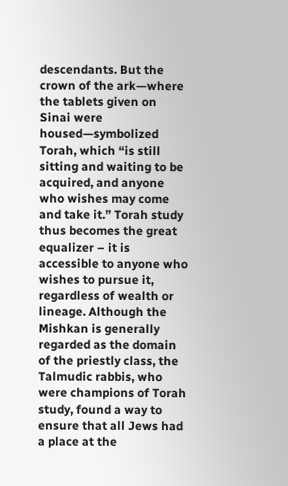descendants. But the crown of the ark—where the tablets given on Sinai were housed—symbolized Torah, which “is still sitting and waiting to be acquired, and anyone who wishes may come and take it.” Torah study thus becomes the great equalizer – it is accessible to anyone who wishes to pursue it, regardless of wealth or lineage. Although the Mishkan is generally regarded as the domain of the priestly class, the Talmudic rabbis, who were champions of Torah study, found a way to ensure that all Jews had a place at the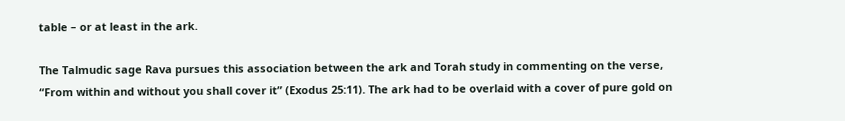table – or at least in the ark.

The Talmudic sage Rava pursues this association between the ark and Torah study in commenting on the verse, “From within and without you shall cover it” (Exodus 25:11). The ark had to be overlaid with a cover of pure gold on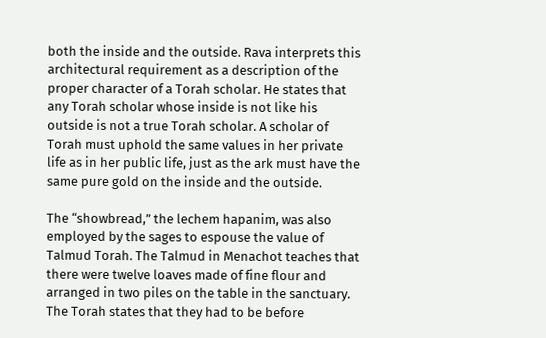both the inside and the outside. Rava interprets this architectural requirement as a description of the proper character of a Torah scholar. He states that any Torah scholar whose inside is not like his outside is not a true Torah scholar. A scholar of Torah must uphold the same values in her private life as in her public life, just as the ark must have the same pure gold on the inside and the outside.

The “showbread,” the lechem hapanim, was also employed by the sages to espouse the value of Talmud Torah. The Talmud in Menachot teaches that there were twelve loaves made of fine flour and arranged in two piles on the table in the sanctuary. The Torah states that they had to be before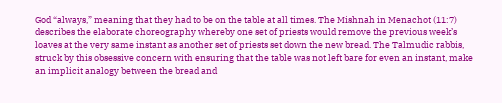God “always,” meaning that they had to be on the table at all times. The Mishnah in Menachot (11:7) describes the elaborate choreography whereby one set of priests would remove the previous week’s loaves at the very same instant as another set of priests set down the new bread. The Talmudic rabbis, struck by this obsessive concern with ensuring that the table was not left bare for even an instant, make an implicit analogy between the bread and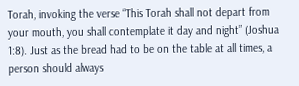Torah, invoking the verse “This Torah shall not depart from your mouth, you shall contemplate it day and night” (Joshua 1:8). Just as the bread had to be on the table at all times, a person should always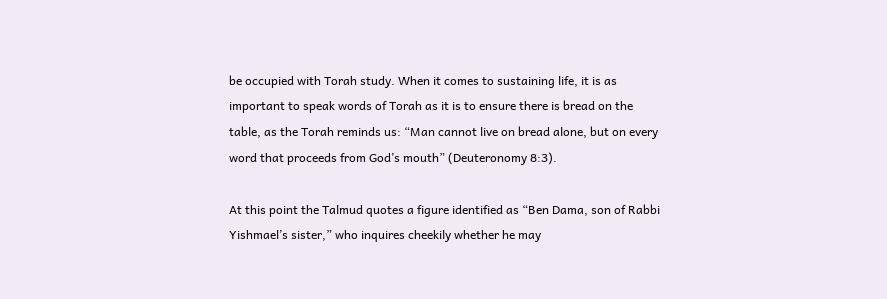be occupied with Torah study. When it comes to sustaining life, it is as important to speak words of Torah as it is to ensure there is bread on the table, as the Torah reminds us: “Man cannot live on bread alone, but on every word that proceeds from God’s mouth” (Deuteronomy 8:3).

At this point the Talmud quotes a figure identified as “Ben Dama, son of Rabbi Yishmael’s sister,” who inquires cheekily whether he may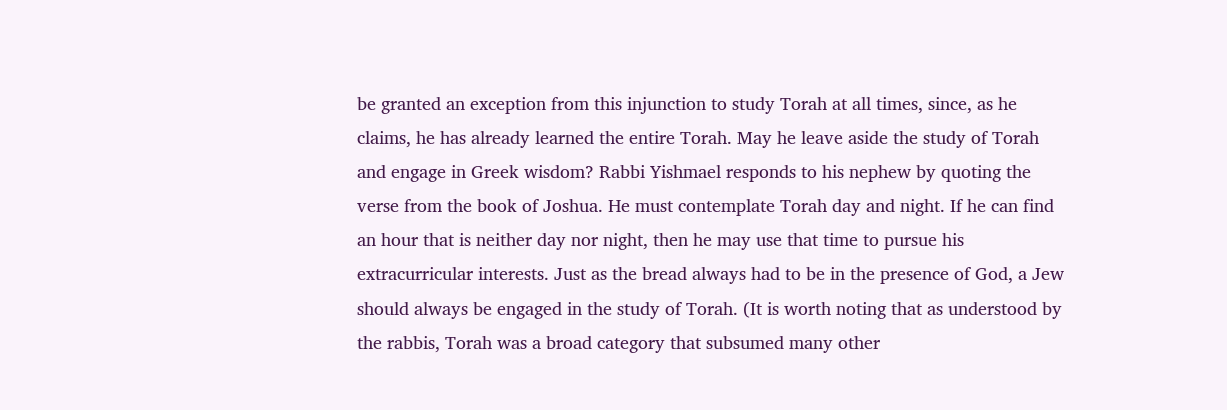be granted an exception from this injunction to study Torah at all times, since, as he claims, he has already learned the entire Torah. May he leave aside the study of Torah and engage in Greek wisdom? Rabbi Yishmael responds to his nephew by quoting the verse from the book of Joshua. He must contemplate Torah day and night. If he can find an hour that is neither day nor night, then he may use that time to pursue his extracurricular interests. Just as the bread always had to be in the presence of God, a Jew should always be engaged in the study of Torah. (It is worth noting that as understood by the rabbis, Torah was a broad category that subsumed many other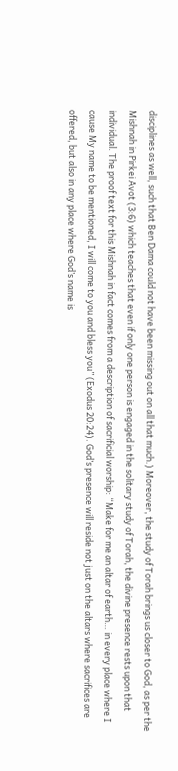disciplines as well, such that Ben Dama could not have been missing out on all that much.) Moreover, the study of Torah brings us closer to God, as per the Mishnah in Pirkei Avot (3:6) which teaches that even if only one person is engaged in the solitary study of Torah, the divine presence rests upon that individual. The proof text for this Mishnah in fact comes from a description of sacrificial worship: “Make for me an altar of earth… in every place where I cause My name to be mentioned, I will come to you and bless you” (Exodus 20:24). God’s presence will reside not just on the altars where sacrifices are offered, but also in any place where God’s name is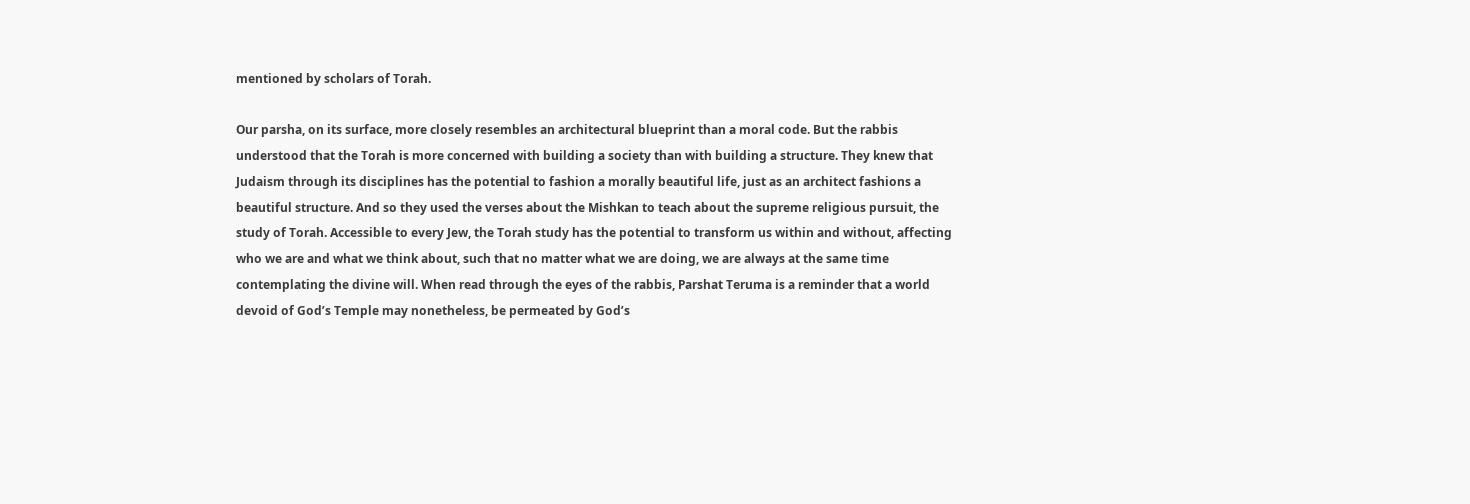mentioned by scholars of Torah.

Our parsha, on its surface, more closely resembles an architectural blueprint than a moral code. But the rabbis understood that the Torah is more concerned with building a society than with building a structure. They knew that Judaism through its disciplines has the potential to fashion a morally beautiful life, just as an architect fashions a beautiful structure. And so they used the verses about the Mishkan to teach about the supreme religious pursuit, the study of Torah. Accessible to every Jew, the Torah study has the potential to transform us within and without, affecting who we are and what we think about, such that no matter what we are doing, we are always at the same time contemplating the divine will. When read through the eyes of the rabbis, Parshat Teruma is a reminder that a world devoid of God’s Temple may nonetheless, be permeated by God’s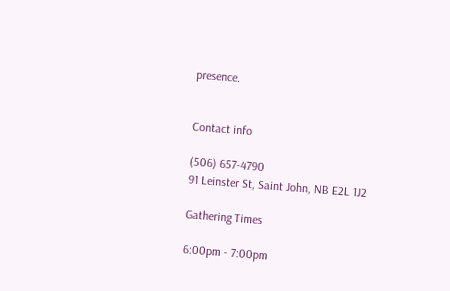presence.


Contact info

(506) 657-4790
91 Leinster St, Saint John, NB E2L 1J2

Gathering Times

6:00pm - 7:00pm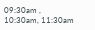09:30am , 10:30am, 11:30am